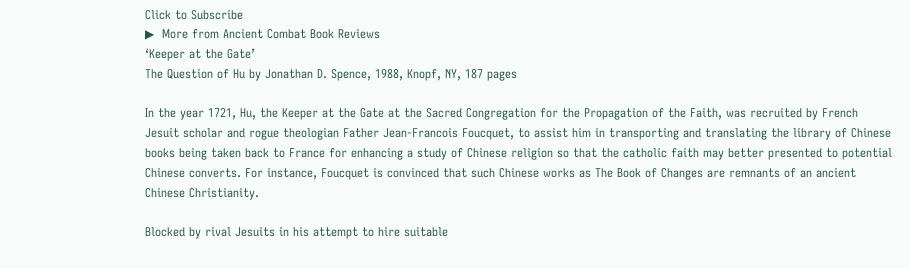Click to Subscribe
▶  More from Ancient Combat Book Reviews
‘Keeper at the Gate’
The Question of Hu by Jonathan D. Spence, 1988, Knopf, NY, 187 pages

In the year 1721, Hu, the Keeper at the Gate at the Sacred Congregation for the Propagation of the Faith, was recruited by French Jesuit scholar and rogue theologian Father Jean-Francois Foucquet, to assist him in transporting and translating the library of Chinese books being taken back to France for enhancing a study of Chinese religion so that the catholic faith may better presented to potential Chinese converts. For instance, Foucquet is convinced that such Chinese works as The Book of Changes are remnants of an ancient Chinese Christianity.

Blocked by rival Jesuits in his attempt to hire suitable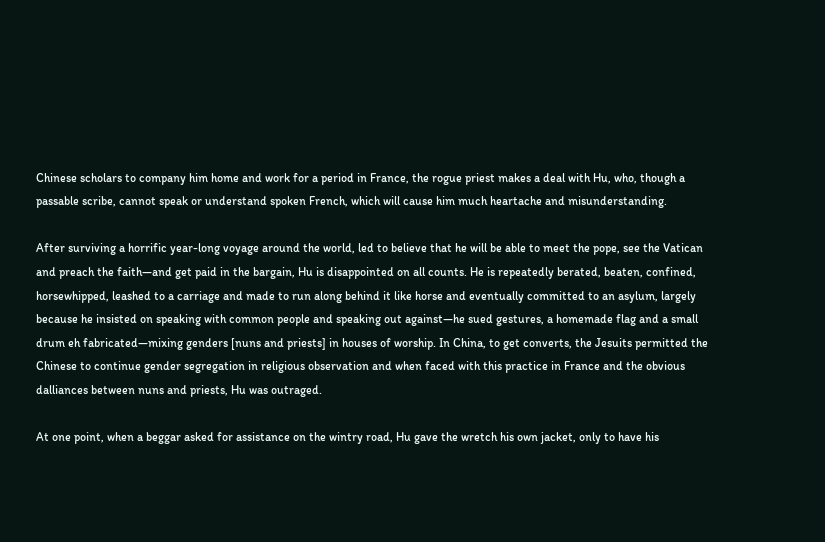Chinese scholars to company him home and work for a period in France, the rogue priest makes a deal with Hu, who, though a passable scribe, cannot speak or understand spoken French, which will cause him much heartache and misunderstanding.

After surviving a horrific year-long voyage around the world, led to believe that he will be able to meet the pope, see the Vatican and preach the faith—and get paid in the bargain, Hu is disappointed on all counts. He is repeatedly berated, beaten, confined, horsewhipped, leashed to a carriage and made to run along behind it like horse and eventually committed to an asylum, largely because he insisted on speaking with common people and speaking out against—he sued gestures, a homemade flag and a small drum eh fabricated—mixing genders [nuns and priests] in houses of worship. In China, to get converts, the Jesuits permitted the Chinese to continue gender segregation in religious observation and when faced with this practice in France and the obvious dalliances between nuns and priests, Hu was outraged.

At one point, when a beggar asked for assistance on the wintry road, Hu gave the wretch his own jacket, only to have his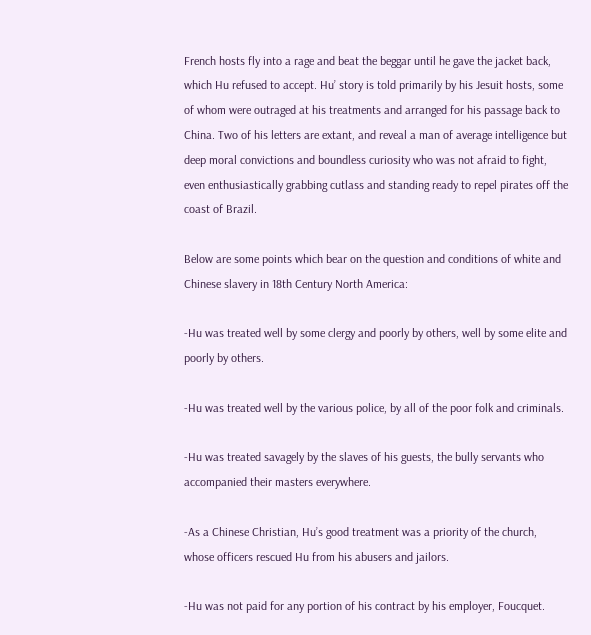French hosts fly into a rage and beat the beggar until he gave the jacket back, which Hu refused to accept. Hu’ story is told primarily by his Jesuit hosts, some of whom were outraged at his treatments and arranged for his passage back to China. Two of his letters are extant, and reveal a man of average intelligence but deep moral convictions and boundless curiosity who was not afraid to fight, even enthusiastically grabbing cutlass and standing ready to repel pirates off the coast of Brazil.

Below are some points which bear on the question and conditions of white and Chinese slavery in 18th Century North America:

-Hu was treated well by some clergy and poorly by others, well by some elite and poorly by others.

-Hu was treated well by the various police, by all of the poor folk and criminals.

-Hu was treated savagely by the slaves of his guests, the bully servants who accompanied their masters everywhere.

-As a Chinese Christian, Hu’s good treatment was a priority of the church, whose officers rescued Hu from his abusers and jailors.

-Hu was not paid for any portion of his contract by his employer, Foucquet.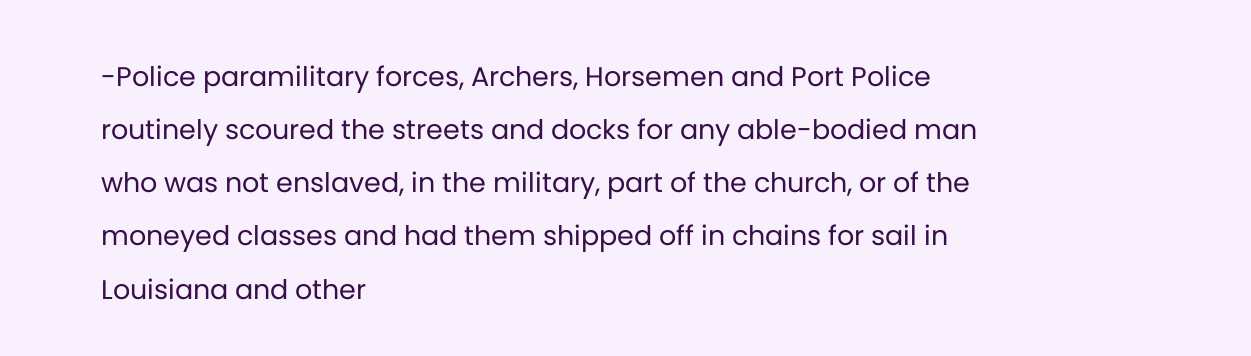-Police paramilitary forces, Archers, Horsemen and Port Police routinely scoured the streets and docks for any able-bodied man who was not enslaved, in the military, part of the church, or of the moneyed classes and had them shipped off in chains for sail in Louisiana and other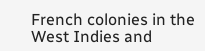French colonies in the West Indies and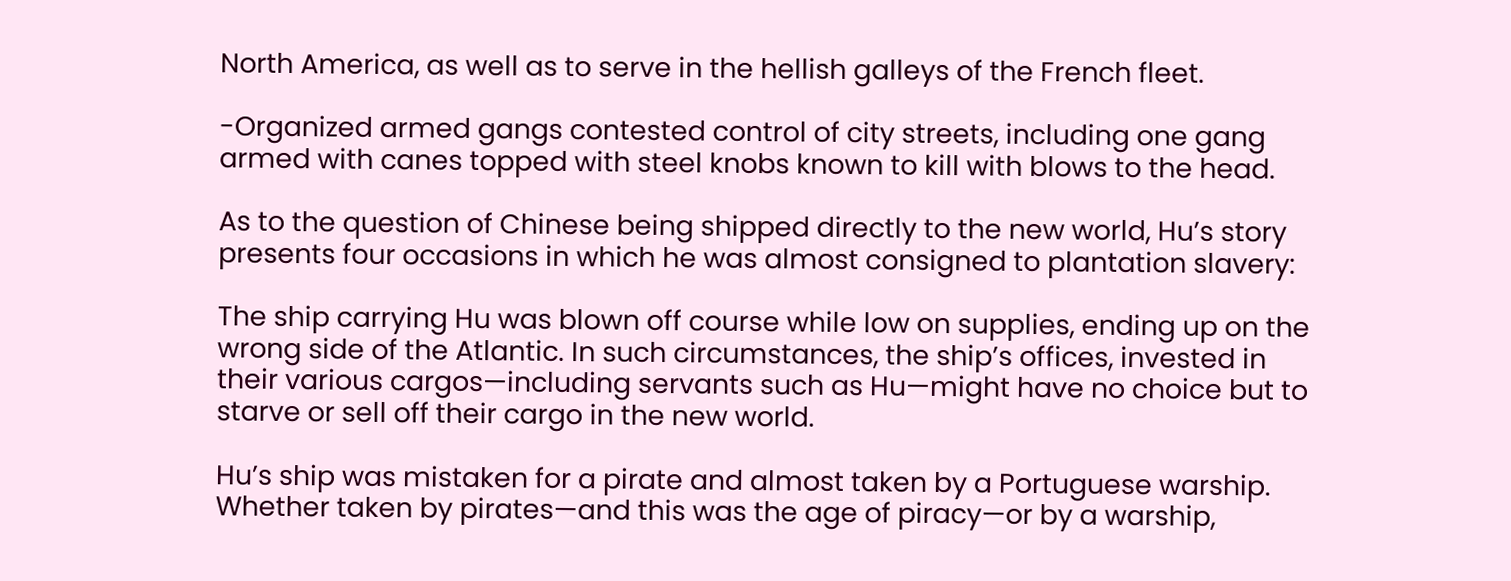North America, as well as to serve in the hellish galleys of the French fleet.

-Organized armed gangs contested control of city streets, including one gang armed with canes topped with steel knobs known to kill with blows to the head.

As to the question of Chinese being shipped directly to the new world, Hu’s story presents four occasions in which he was almost consigned to plantation slavery:

The ship carrying Hu was blown off course while low on supplies, ending up on the wrong side of the Atlantic. In such circumstances, the ship’s offices, invested in their various cargos—including servants such as Hu—might have no choice but to starve or sell off their cargo in the new world.

Hu’s ship was mistaken for a pirate and almost taken by a Portuguese warship. Whether taken by pirates—and this was the age of piracy—or by a warship,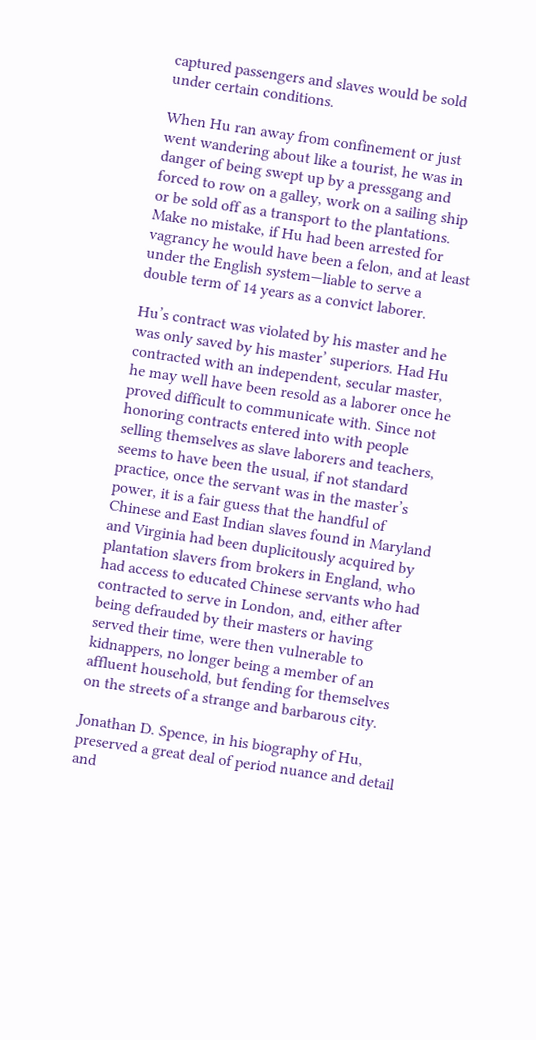captured passengers and slaves would be sold under certain conditions.

When Hu ran away from confinement or just went wandering about like a tourist, he was in danger of being swept up by a pressgang and forced to row on a galley, work on a sailing ship or be sold off as a transport to the plantations. Make no mistake, if Hu had been arrested for vagrancy he would have been a felon, and at least under the English system—liable to serve a double term of 14 years as a convict laborer.

Hu’s contract was violated by his master and he was only saved by his master’ superiors. Had Hu contracted with an independent, secular master, he may well have been resold as a laborer once he proved difficult to communicate with. Since not honoring contracts entered into with people selling themselves as slave laborers and teachers, seems to have been the usual, if not standard practice, once the servant was in the master’s power, it is a fair guess that the handful of Chinese and East Indian slaves found in Maryland and Virginia had been duplicitously acquired by plantation slavers from brokers in England, who had access to educated Chinese servants who had contracted to serve in London, and, either after being defrauded by their masters or having served their time, were then vulnerable to kidnappers, no longer being a member of an affluent household, but fending for themselves on the streets of a strange and barbarous city.

Jonathan D. Spence, in his biography of Hu, preserved a great deal of period nuance and detail and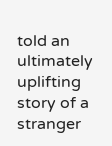told an ultimately uplifting story of a stranger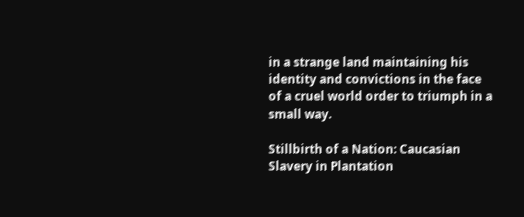in a strange land maintaining his identity and convictions in the face of a cruel world order to triumph in a small way.

Stillbirth of a Nation: Caucasian Slavery in Plantation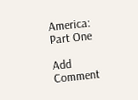America: Part One

Add Comment